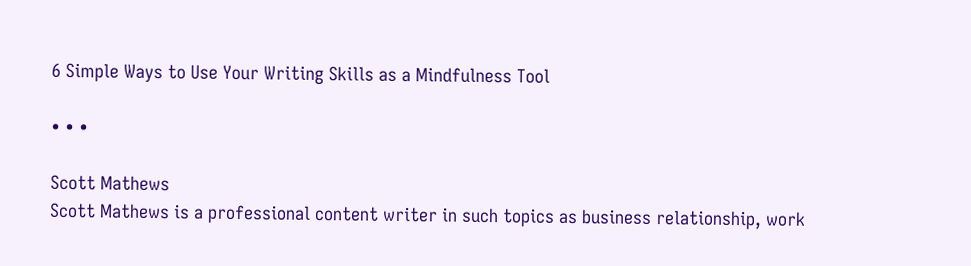6 Simple Ways to Use Your Writing Skills as a Mindfulness Tool

• • •

Scott Mathews
Scott Mathews is a professional content writer in such topics as business relationship, work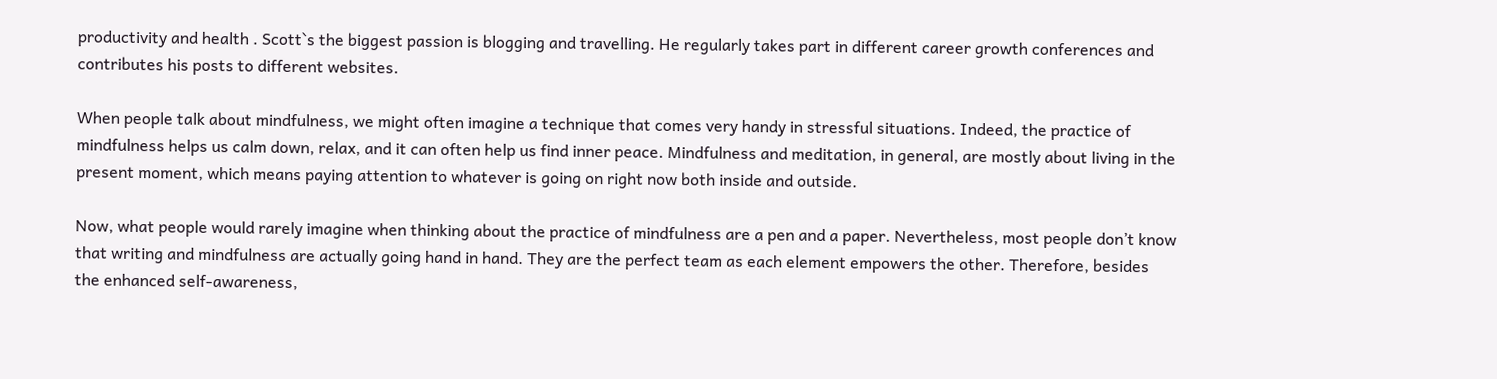productivity and health . Scott`s the biggest passion is blogging and travelling. He regularly takes part in different career growth conferences and contributes his posts to different websites.

When people talk about mindfulness, we might often imagine a technique that comes very handy in stressful situations. Indeed, the practice of mindfulness helps us calm down, relax, and it can often help us find inner peace. Mindfulness and meditation, in general, are mostly about living in the present moment, which means paying attention to whatever is going on right now both inside and outside.

Now, what people would rarely imagine when thinking about the practice of mindfulness are a pen and a paper. Nevertheless, most people don’t know that writing and mindfulness are actually going hand in hand. They are the perfect team as each element empowers the other. Therefore, besides the enhanced self-awareness,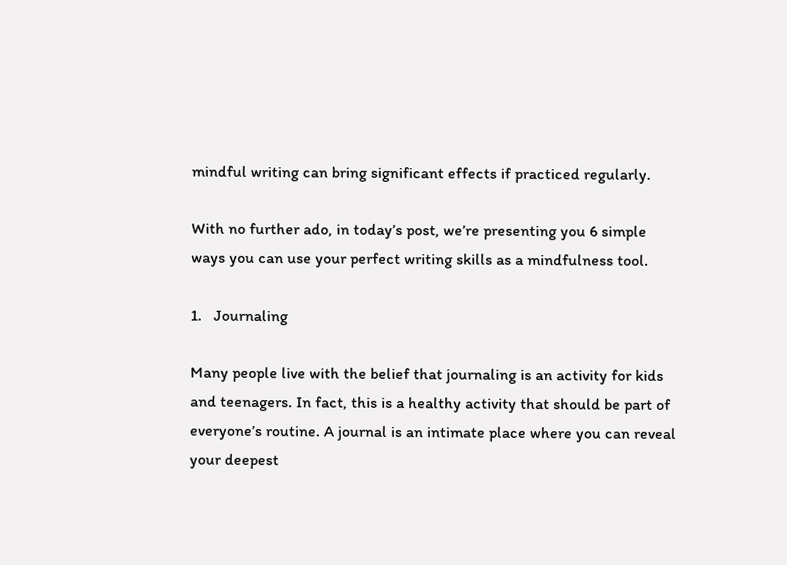mindful writing can bring significant effects if practiced regularly.

With no further ado, in today’s post, we’re presenting you 6 simple ways you can use your perfect writing skills as a mindfulness tool.

1.   Journaling

Many people live with the belief that journaling is an activity for kids and teenagers. In fact, this is a healthy activity that should be part of everyone’s routine. A journal is an intimate place where you can reveal your deepest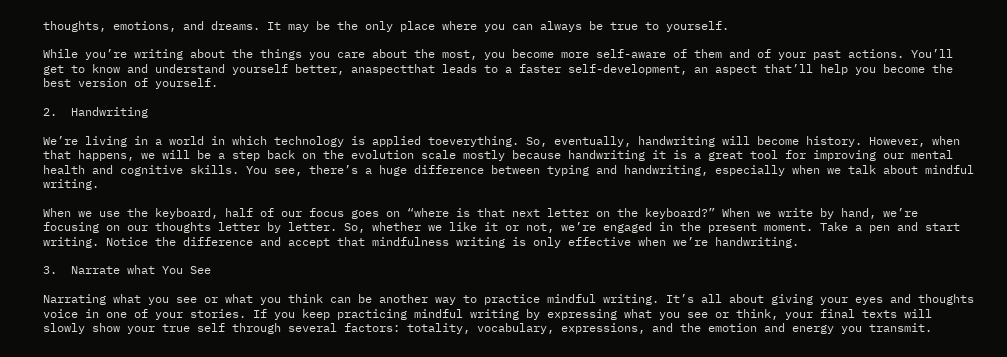thoughts, emotions, and dreams. It may be the only place where you can always be true to yourself.

While you’re writing about the things you care about the most, you become more self-aware of them and of your past actions. You’ll get to know and understand yourself better, anaspectthat leads to a faster self-development, an aspect that’ll help you become the best version of yourself.

2.  Handwriting

We’re living in a world in which technology is applied toeverything. So, eventually, handwriting will become history. However, when that happens, we will be a step back on the evolution scale mostly because handwriting it is a great tool for improving our mental health and cognitive skills. You see, there’s a huge difference between typing and handwriting, especially when we talk about mindful writing.

When we use the keyboard, half of our focus goes on “where is that next letter on the keyboard?” When we write by hand, we’re focusing on our thoughts letter by letter. So, whether we like it or not, we’re engaged in the present moment. Take a pen and start writing. Notice the difference and accept that mindfulness writing is only effective when we’re handwriting.

3.  Narrate what You See

Narrating what you see or what you think can be another way to practice mindful writing. It’s all about giving your eyes and thoughts voice in one of your stories. If you keep practicing mindful writing by expressing what you see or think, your final texts will slowly show your true self through several factors: totality, vocabulary, expressions, and the emotion and energy you transmit.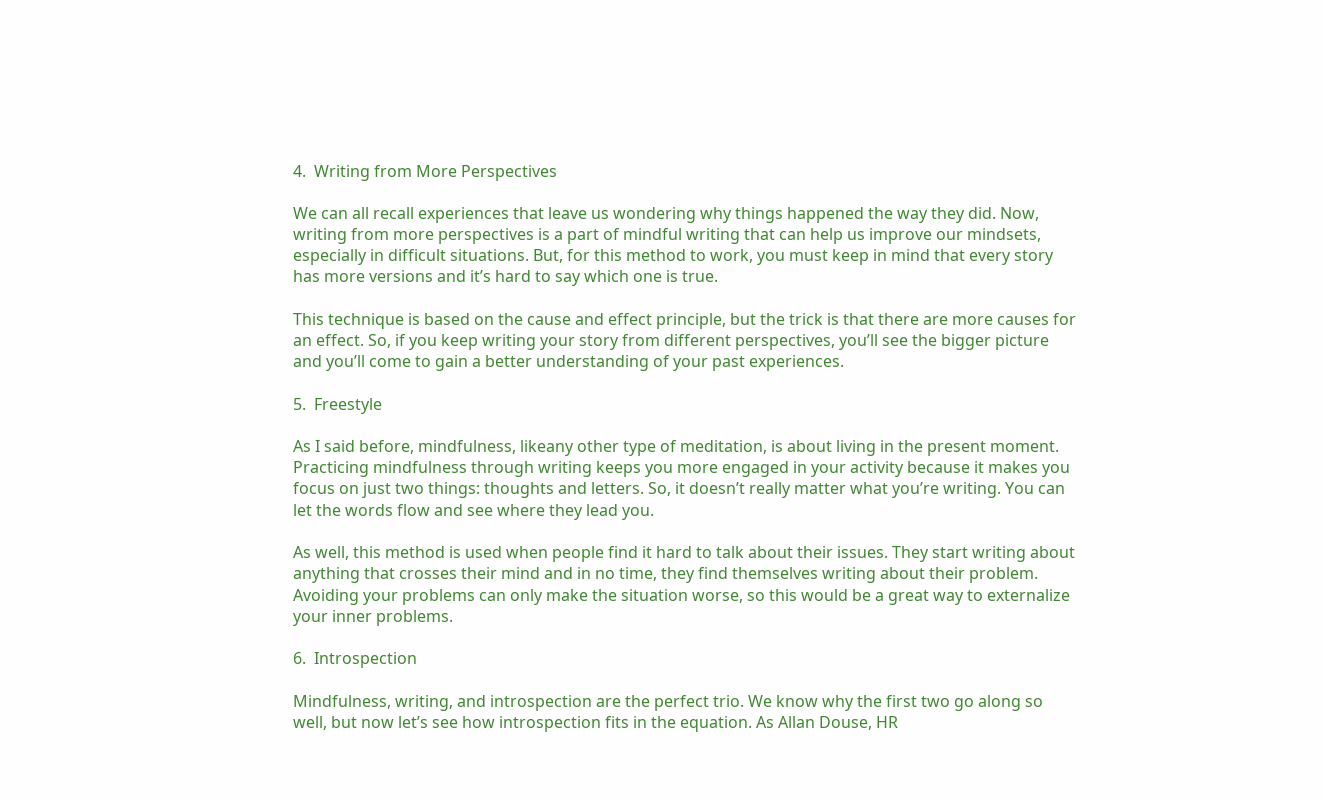4.  Writing from More Perspectives

We can all recall experiences that leave us wondering why things happened the way they did. Now, writing from more perspectives is a part of mindful writing that can help us improve our mindsets, especially in difficult situations. But, for this method to work, you must keep in mind that every story has more versions and it’s hard to say which one is true.

This technique is based on the cause and effect principle, but the trick is that there are more causes for an effect. So, if you keep writing your story from different perspectives, you’ll see the bigger picture and you’ll come to gain a better understanding of your past experiences.

5.  Freestyle

As I said before, mindfulness, likeany other type of meditation, is about living in the present moment. Practicing mindfulness through writing keeps you more engaged in your activity because it makes you focus on just two things: thoughts and letters. So, it doesn’t really matter what you’re writing. You can let the words flow and see where they lead you.

As well, this method is used when people find it hard to talk about their issues. They start writing about anything that crosses their mind and in no time, they find themselves writing about their problem. Avoiding your problems can only make the situation worse, so this would be a great way to externalize your inner problems.

6.  Introspection

Mindfulness, writing, and introspection are the perfect trio. We know why the first two go along so well, but now let’s see how introspection fits in the equation. As Allan Douse, HR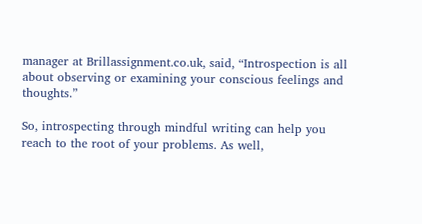manager at Brillassignment.co.uk, said, “Introspection is all about observing or examining your conscious feelings and thoughts.”

So, introspecting through mindful writing can help you reach to the root of your problems. As well,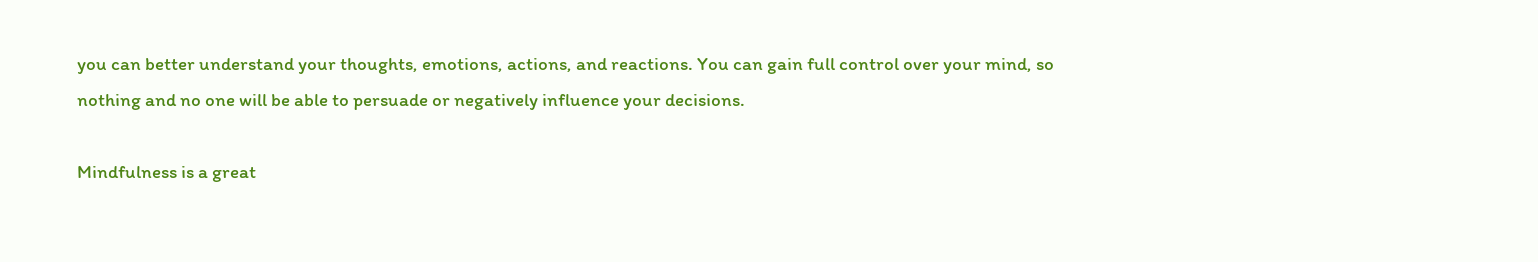you can better understand your thoughts, emotions, actions, and reactions. You can gain full control over your mind, so nothing and no one will be able to persuade or negatively influence your decisions.

Mindfulness is a great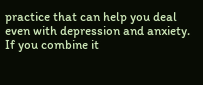practice that can help you deal even with depression and anxiety. If you combine it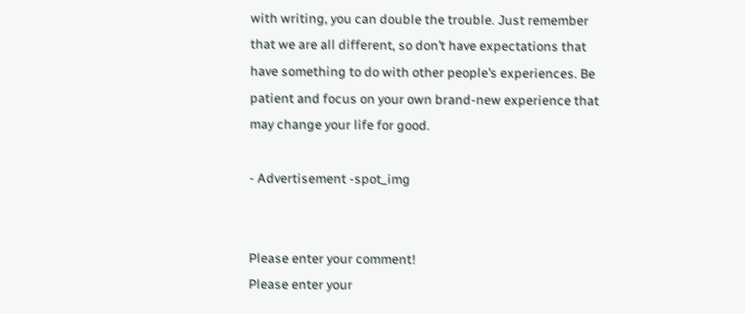with writing, you can double the trouble. Just remember that we are all different, so don’t have expectations that have something to do with other people’s experiences. Be patient and focus on your own brand-new experience that may change your life for good.

- Advertisement -spot_img


Please enter your comment!
Please enter your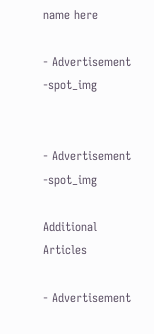name here

- Advertisement -spot_img


- Advertisement -spot_img

Additional Articles

- Advertisement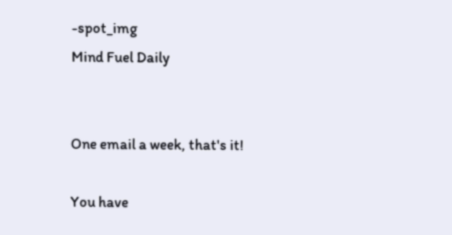-spot_img
Mind Fuel Daily


One email a week, that's it!

You have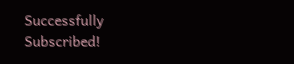Successfully Subscribed!